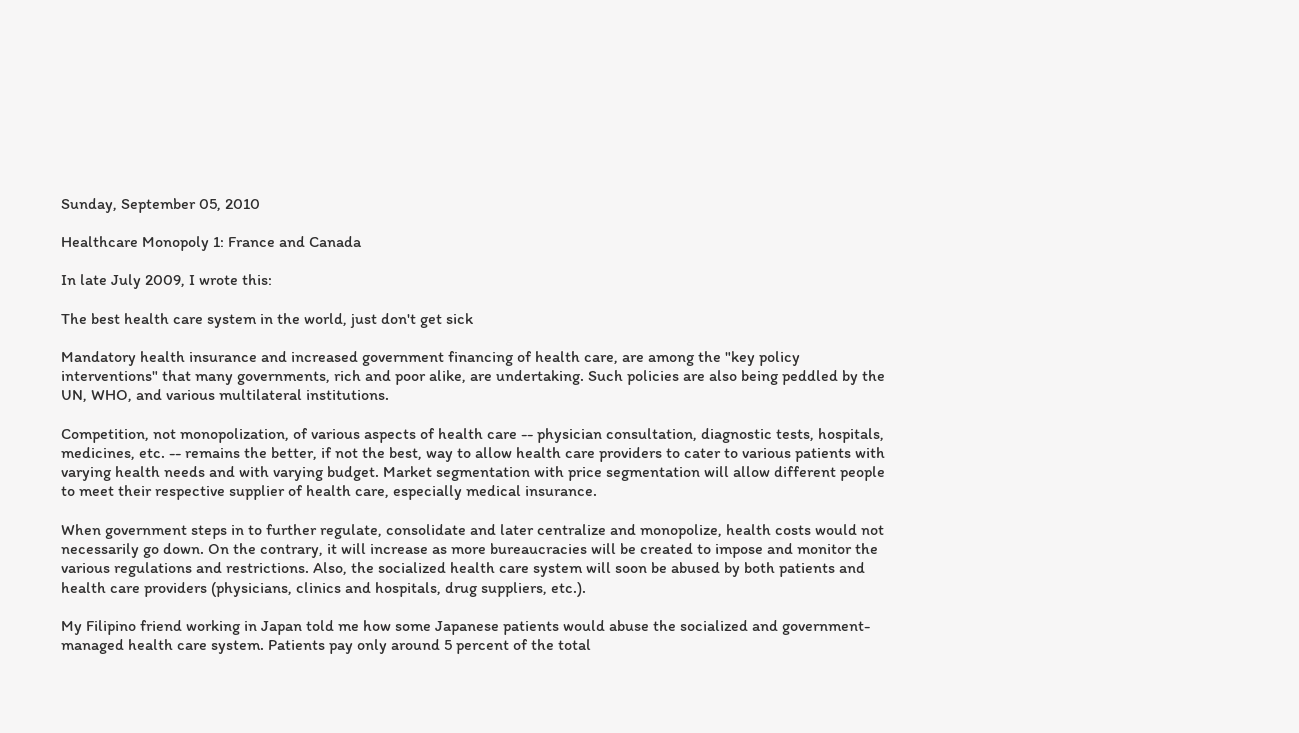Sunday, September 05, 2010

Healthcare Monopoly 1: France and Canada

In late July 2009, I wrote this:

The best health care system in the world, just don't get sick

Mandatory health insurance and increased government financing of health care, are among the "key policy interventions" that many governments, rich and poor alike, are undertaking. Such policies are also being peddled by the UN, WHO, and various multilateral institutions.

Competition, not monopolization, of various aspects of health care -- physician consultation, diagnostic tests, hospitals, medicines, etc. -- remains the better, if not the best, way to allow health care providers to cater to various patients with varying health needs and with varying budget. Market segmentation with price segmentation will allow different people to meet their respective supplier of health care, especially medical insurance.

When government steps in to further regulate, consolidate and later centralize and monopolize, health costs would not necessarily go down. On the contrary, it will increase as more bureaucracies will be created to impose and monitor the various regulations and restrictions. Also, the socialized health care system will soon be abused by both patients and health care providers (physicians, clinics and hospitals, drug suppliers, etc.).

My Filipino friend working in Japan told me how some Japanese patients would abuse the socialized and government-managed health care system. Patients pay only around 5 percent of the total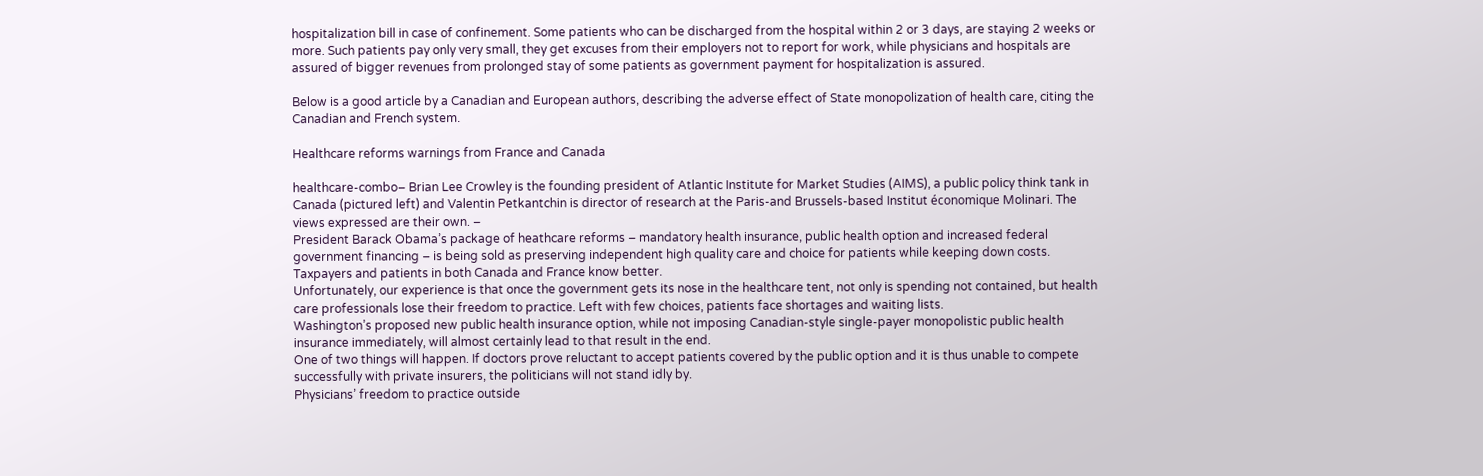hospitalization bill in case of confinement. Some patients who can be discharged from the hospital within 2 or 3 days, are staying 2 weeks or more. Such patients pay only very small, they get excuses from their employers not to report for work, while physicians and hospitals are assured of bigger revenues from prolonged stay of some patients as government payment for hospitalization is assured.

Below is a good article by a Canadian and European authors, describing the adverse effect of State monopolization of health care, citing the Canadian and French system.

Healthcare reforms warnings from France and Canada

healthcare-combo– Brian Lee Crowley is the founding president of Atlantic Institute for Market Studies (AIMS), a public policy think tank in Canada (pictured left) and Valentin Petkantchin is director of research at the Paris-and Brussels-based Institut économique Molinari. The views expressed are their own. –
President Barack Obama’s package of heathcare reforms – mandatory health insurance, public health option and increased federal government financing – is being sold as preserving independent high quality care and choice for patients while keeping down costs. Taxpayers and patients in both Canada and France know better.
Unfortunately, our experience is that once the government gets its nose in the healthcare tent, not only is spending not contained, but health care professionals lose their freedom to practice. Left with few choices, patients face shortages and waiting lists.
Washington’s proposed new public health insurance option, while not imposing Canadian-style single-payer monopolistic public health insurance immediately, will almost certainly lead to that result in the end.
One of two things will happen. If doctors prove reluctant to accept patients covered by the public option and it is thus unable to compete successfully with private insurers, the politicians will not stand idly by.
Physicians’ freedom to practice outside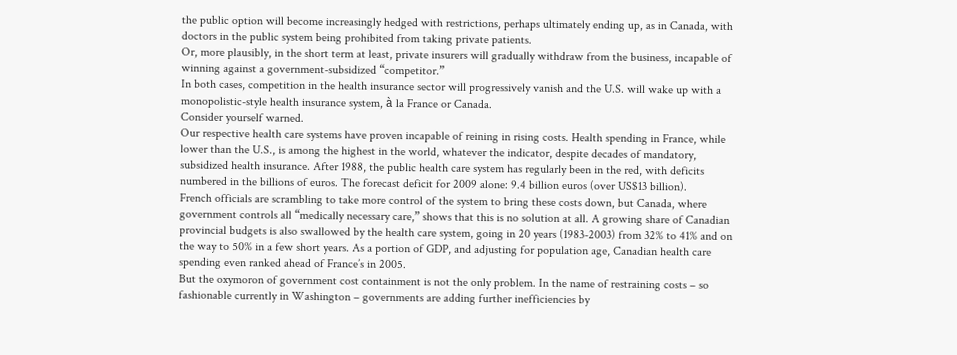the public option will become increasingly hedged with restrictions, perhaps ultimately ending up, as in Canada, with doctors in the public system being prohibited from taking private patients.
Or, more plausibly, in the short term at least, private insurers will gradually withdraw from the business, incapable of winning against a government-subsidized “competitor.”
In both cases, competition in the health insurance sector will progressively vanish and the U.S. will wake up with a monopolistic-style health insurance system, à la France or Canada.
Consider yourself warned.
Our respective health care systems have proven incapable of reining in rising costs. Health spending in France, while lower than the U.S., is among the highest in the world, whatever the indicator, despite decades of mandatory, subsidized health insurance. After 1988, the public health care system has regularly been in the red, with deficits numbered in the billions of euros. The forecast deficit for 2009 alone: 9.4 billion euros (over US$13 billion).
French officials are scrambling to take more control of the system to bring these costs down, but Canada, where government controls all “medically necessary care,” shows that this is no solution at all. A growing share of Canadian provincial budgets is also swallowed by the health care system, going in 20 years (1983-2003) from 32% to 41% and on the way to 50% in a few short years. As a portion of GDP, and adjusting for population age, Canadian health care spending even ranked ahead of France’s in 2005.
But the oxymoron of government cost containment is not the only problem. In the name of restraining costs – so fashionable currently in Washington – governments are adding further inefficiencies by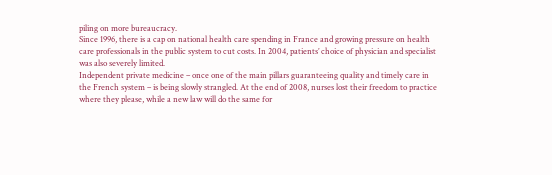piling on more bureaucracy.
Since 1996, there is a cap on national health care spending in France and growing pressure on health care professionals in the public system to cut costs. In 2004, patients’ choice of physician and specialist was also severely limited.
Independent private medicine – once one of the main pillars guaranteeing quality and timely care in the French system – is being slowly strangled. At the end of 2008, nurses lost their freedom to practice where they please, while a new law will do the same for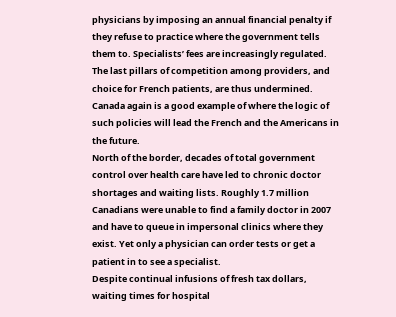physicians by imposing an annual financial penalty if they refuse to practice where the government tells them to. Specialists’ fees are increasingly regulated. The last pillars of competition among providers, and choice for French patients, are thus undermined.
Canada again is a good example of where the logic of such policies will lead the French and the Americans in the future.
North of the border, decades of total government control over health care have led to chronic doctor shortages and waiting lists. Roughly 1.7 million Canadians were unable to find a family doctor in 2007 and have to queue in impersonal clinics where they exist. Yet only a physician can order tests or get a patient in to see a specialist.
Despite continual infusions of fresh tax dollars, waiting times for hospital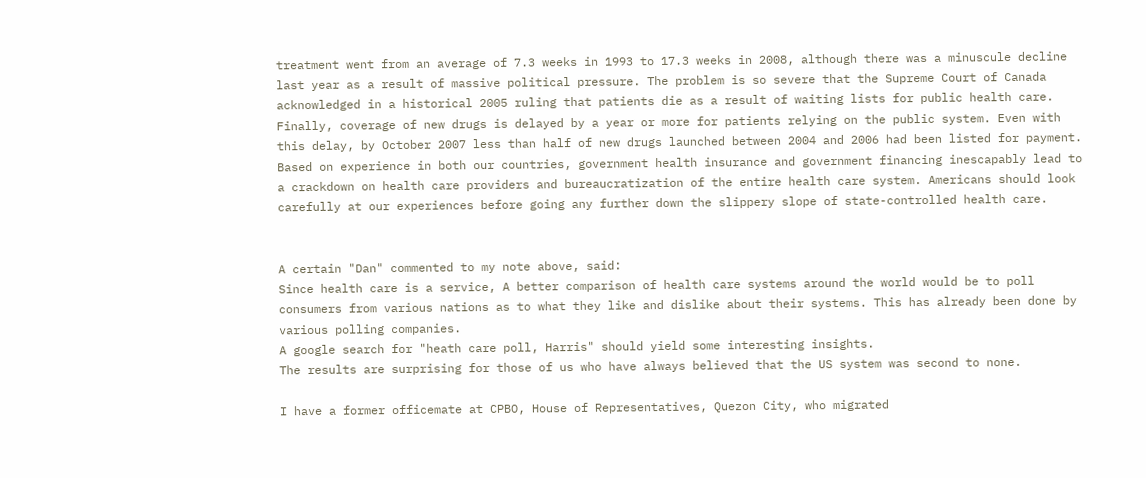treatment went from an average of 7.3 weeks in 1993 to 17.3 weeks in 2008, although there was a minuscule decline last year as a result of massive political pressure. The problem is so severe that the Supreme Court of Canada acknowledged in a historical 2005 ruling that patients die as a result of waiting lists for public health care.
Finally, coverage of new drugs is delayed by a year or more for patients relying on the public system. Even with this delay, by October 2007 less than half of new drugs launched between 2004 and 2006 had been listed for payment.
Based on experience in both our countries, government health insurance and government financing inescapably lead to a crackdown on health care providers and bureaucratization of the entire health care system. Americans should look carefully at our experiences before going any further down the slippery slope of state-controlled health care.


A certain "Dan" commented to my note above, said:
Since health care is a service, A better comparison of health care systems around the world would be to poll consumers from various nations as to what they like and dislike about their systems. This has already been done by various polling companies.
A google search for "heath care poll, Harris" should yield some interesting insights.
The results are surprising for those of us who have always believed that the US system was second to none.

I have a former officemate at CPBO, House of Representatives, Quezon City, who migrated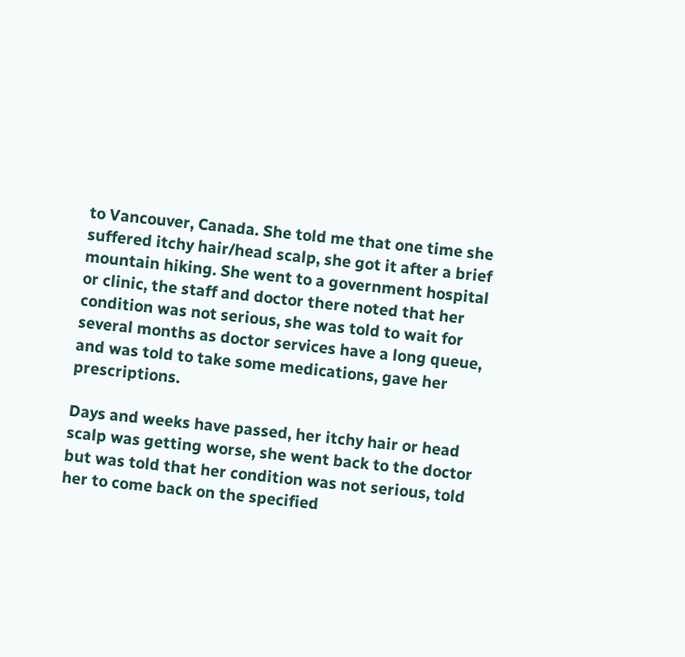to Vancouver, Canada. She told me that one time she suffered itchy hair/head scalp, she got it after a brief mountain hiking. She went to a government hospital or clinic, the staff and doctor there noted that her condition was not serious, she was told to wait for several months as doctor services have a long queue, and was told to take some medications, gave her prescriptions.

Days and weeks have passed, her itchy hair or head scalp was getting worse, she went back to the doctor but was told that her condition was not serious, told her to come back on the specified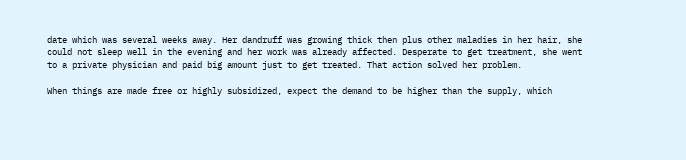date which was several weeks away. Her dandruff was growing thick then plus other maladies in her hair, she could not sleep well in the evening and her work was already affected. Desperate to get treatment, she went to a private physician and paid big amount just to get treated. That action solved her problem.

When things are made free or highly subsidized, expect the demand to be higher than the supply, which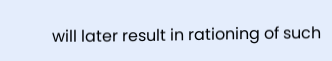will later result in rationing of such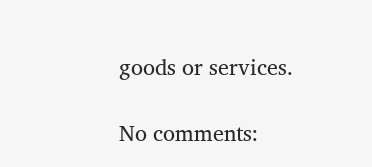goods or services.

No comments: